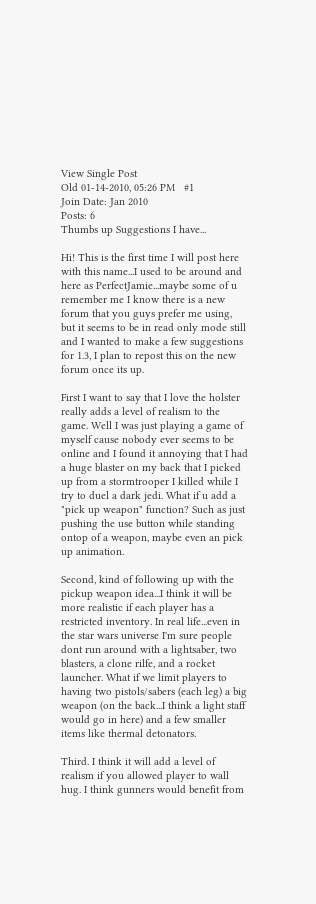View Single Post
Old 01-14-2010, 05:26 PM   #1
Join Date: Jan 2010
Posts: 6
Thumbs up Suggestions I have...

Hi! This is the first time I will post here with this name...I used to be around and here as PerfectJamie...maybe some of u remember me I know there is a new forum that you guys prefer me using, but it seems to be in read only mode still and I wanted to make a few suggestions for 1.3, I plan to repost this on the new forum once its up.

First I want to say that I love the holster really adds a level of realism to the game. Well I was just playing a game of myself cause nobody ever seems to be online and I found it annoying that I had a huge blaster on my back that I picked up from a stormtrooper I killed while I try to duel a dark jedi. What if u add a "pick up weapon" function? Such as just pushing the use button while standing ontop of a weapon, maybe even an pick up animation.

Second, kind of following up with the pickup weapon idea...I think it will be more realistic if each player has a restricted inventory. In real life...even in the star wars universe I'm sure people dont run around with a lightsaber, two blasters, a clone rilfe, and a rocket launcher. What if we limit players to having two pistols/sabers (each leg) a big weapon (on the back...I think a light staff would go in here) and a few smaller items like thermal detonators.

Third. I think it will add a level of realism if you allowed player to wall hug. I think gunners would benefit from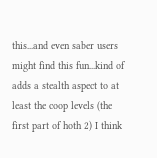this...and even saber users might find this fun...kind of adds a stealth aspect to at least the coop levels (the first part of hoth 2) I think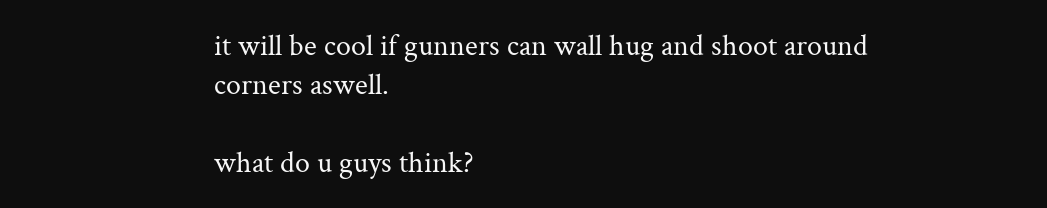it will be cool if gunners can wall hug and shoot around corners aswell.

what do u guys think?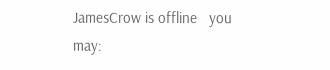JamesCrow is offline   you may: